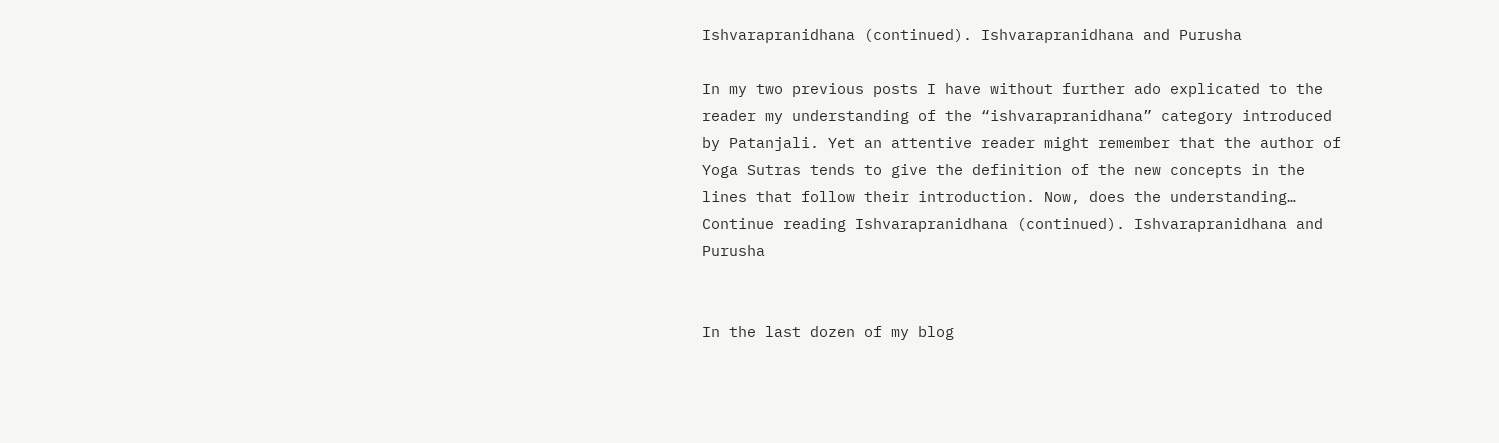Ishvarapranidhana (continued). Ishvarapranidhana and Purusha

In my two previous posts I have without further ado explicated to the reader my understanding of the “ishvarapranidhana” category introduced by Patanjali. Yet an attentive reader might remember that the author of Yoga Sutras tends to give the definition of the new concepts in the lines that follow their introduction. Now, does the understanding… Continue reading Ishvarapranidhana (continued). Ishvarapranidhana and Purusha


In the last dozen of my blog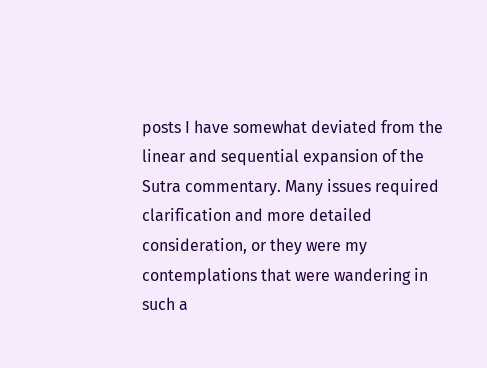posts I have somewhat deviated from the linear and sequential expansion of the Sutra commentary. Many issues required clarification and more detailed consideration, or they were my contemplations that were wandering in such a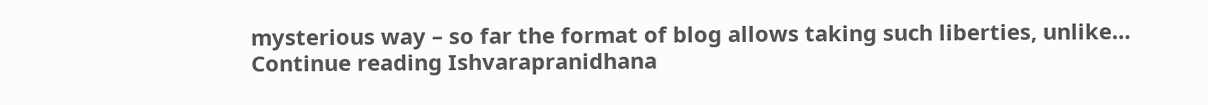mysterious way – so far the format of blog allows taking such liberties, unlike… Continue reading Ishvarapranidhana